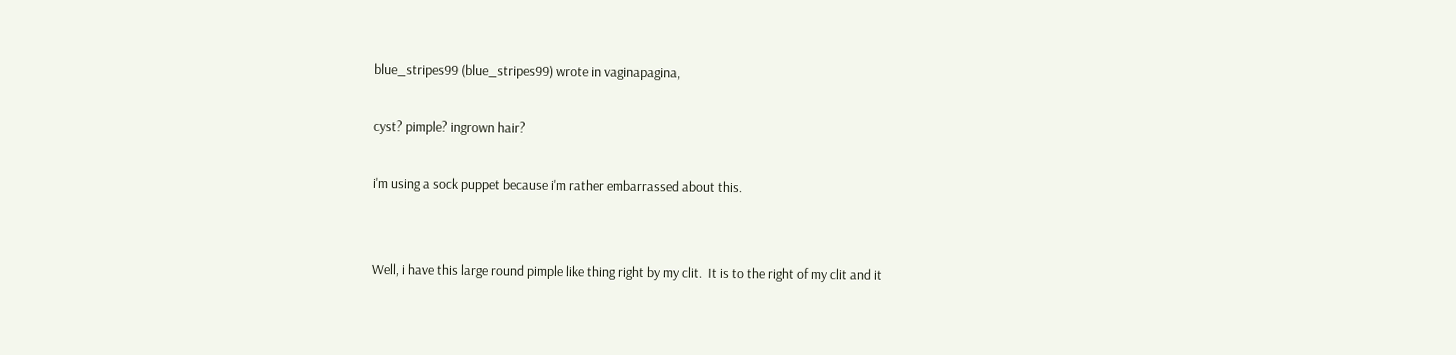blue_stripes99 (blue_stripes99) wrote in vaginapagina,

cyst? pimple? ingrown hair?

i'm using a sock puppet because i'm rather embarrassed about this.


Well, i have this large round pimple like thing right by my clit.  It is to the right of my clit and it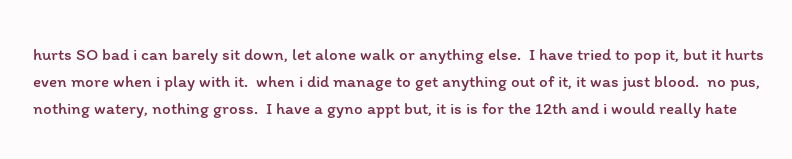hurts SO bad i can barely sit down, let alone walk or anything else.  I have tried to pop it, but it hurts even more when i play with it.  when i did manage to get anything out of it, it was just blood.  no pus, nothing watery, nothing gross.  I have a gyno appt but, it is is for the 12th and i would really hate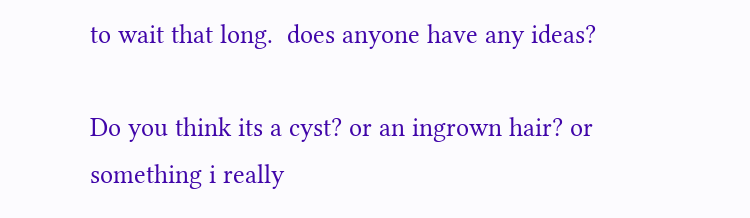to wait that long.  does anyone have any ideas?

Do you think its a cyst? or an ingrown hair? or something i really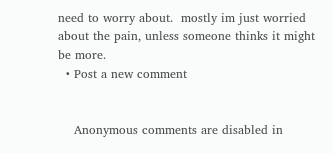need to worry about.  mostly im just worried about the pain, unless someone thinks it might be more.
  • Post a new comment


    Anonymous comments are disabled in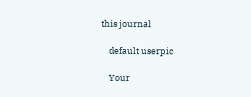this journal

    default userpic

    Your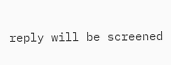reply will be screened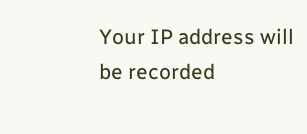Your IP address will be recorded